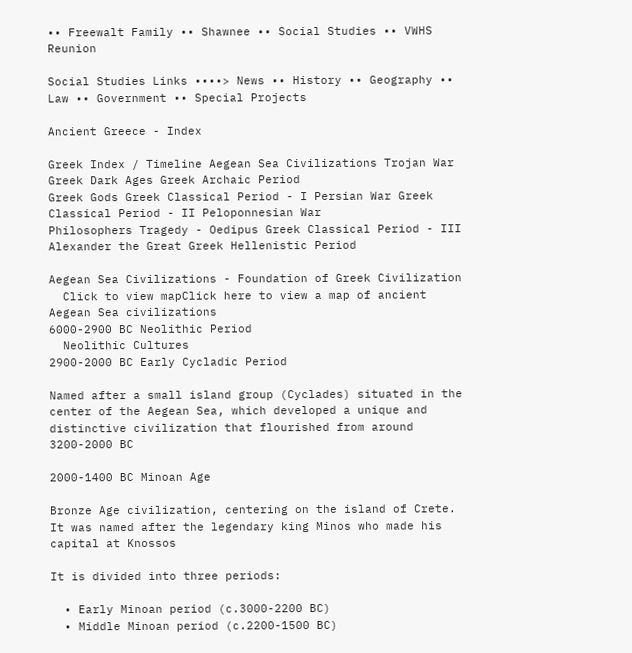•• Freewalt Family •• Shawnee •• Social Studies •• VWHS Reunion

Social Studies Links ••••> News •• History •• Geography •• Law •• Government •• Special Projects

Ancient Greece - Index

Greek Index / Timeline Aegean Sea Civilizations Trojan War Greek Dark Ages Greek Archaic Period
Greek Gods Greek Classical Period - I Persian War Greek Classical Period - II Peloponnesian War
Philosophers Tragedy - Oedipus Greek Classical Period - III Alexander the Great Greek Hellenistic Period

Aegean Sea Civilizations - Foundation of Greek Civilization
  Click to view mapClick here to view a map of ancient Aegean Sea civilizations
6000-2900 BC Neolithic Period
  Neolithic Cultures
2900-2000 BC Early Cycladic Period

Named after a small island group (Cyclades) situated in the center of the Aegean Sea, which developed a unique and distinctive civilization that flourished from around 3200-2000 BC

2000-1400 BC Minoan Age

Bronze Age civilization, centering on the island of Crete. It was named after the legendary king Minos who made his capital at Knossos

It is divided into three periods:

  • Early Minoan period (c.3000-2200 BC)
  • Middle Minoan period (c.2200-1500 BC)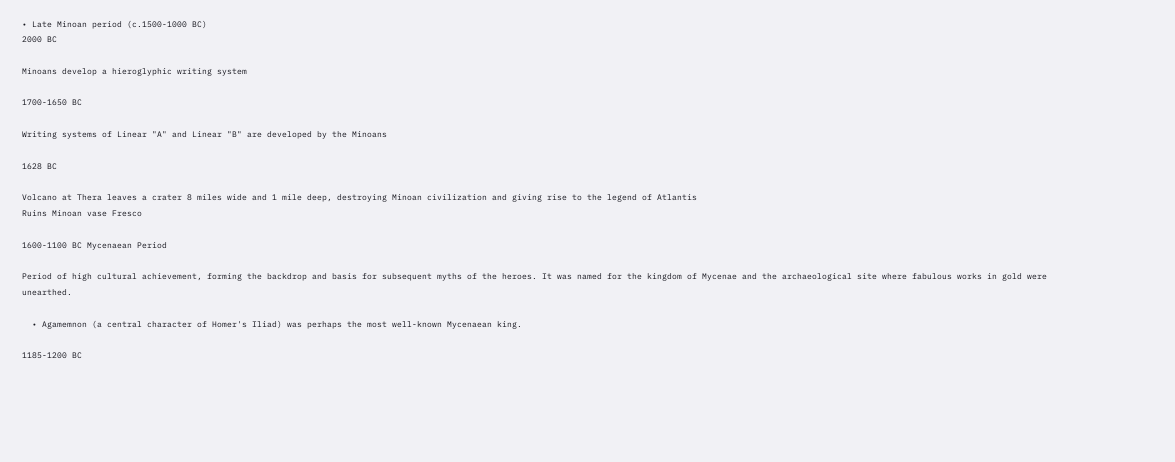• Late Minoan period (c.1500-1000 BC)
2000 BC

Minoans develop a hieroglyphic writing system

1700-1650 BC

Writing systems of Linear "A" and Linear "B" are developed by the Minoans

1628 BC

Volcano at Thera leaves a crater 8 miles wide and 1 mile deep, destroying Minoan civilization and giving rise to the legend of Atlantis
Ruins Minoan vase Fresco

1600-1100 BC Mycenaean Period

Period of high cultural achievement, forming the backdrop and basis for subsequent myths of the heroes. It was named for the kingdom of Mycenae and the archaeological site where fabulous works in gold were unearthed.

  • Agamemnon (a central character of Homer's Iliad) was perhaps the most well-known Mycenaean king.

1185-1200 BC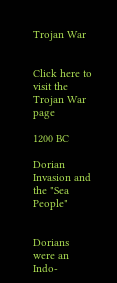Trojan War


Click here to visit the Trojan War page

1200 BC

Dorian Invasion and the "Sea People"


Dorians were an Indo-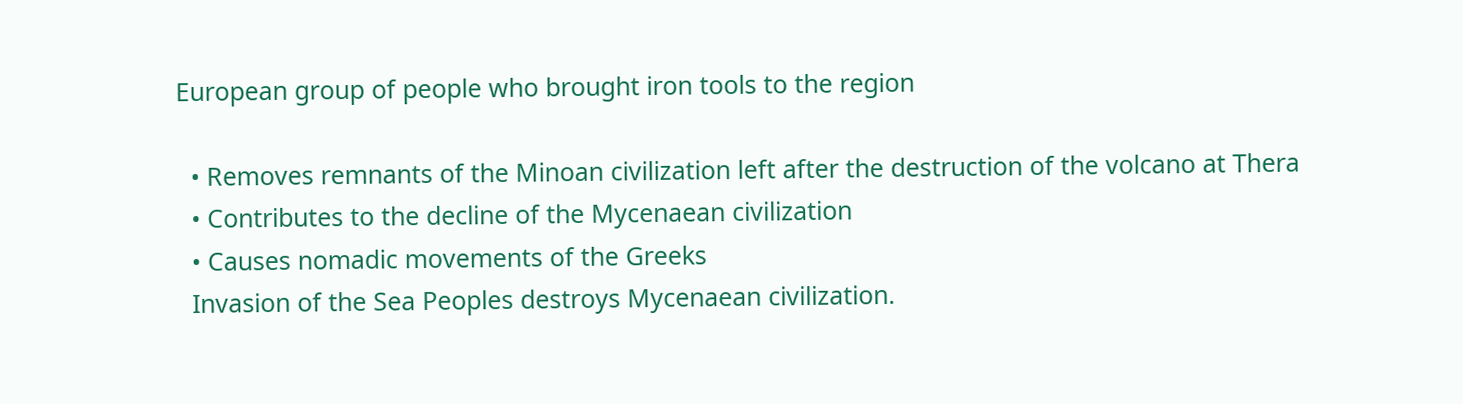European group of people who brought iron tools to the region

  • Removes remnants of the Minoan civilization left after the destruction of the volcano at Thera
  • Contributes to the decline of the Mycenaean civilization
  • Causes nomadic movements of the Greeks
  Invasion of the Sea Peoples destroys Mycenaean civilization.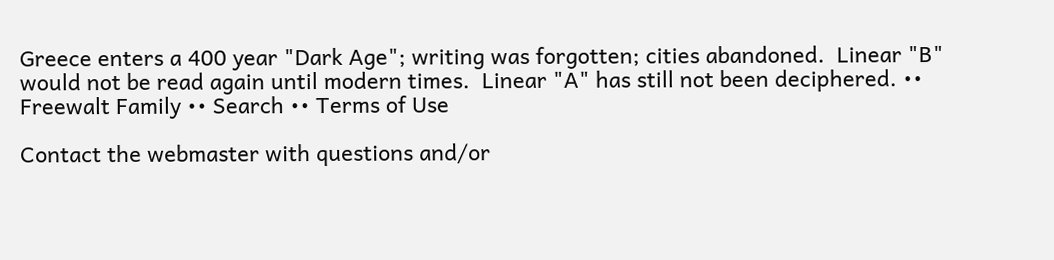Greece enters a 400 year "Dark Age"; writing was forgotten; cities abandoned.  Linear "B" would not be read again until modern times.  Linear "A" has still not been deciphered. •• Freewalt Family •• Search •• Terms of Use

Contact the webmaster with questions and/or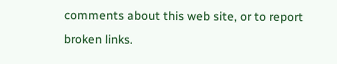comments about this web site, or to report broken links.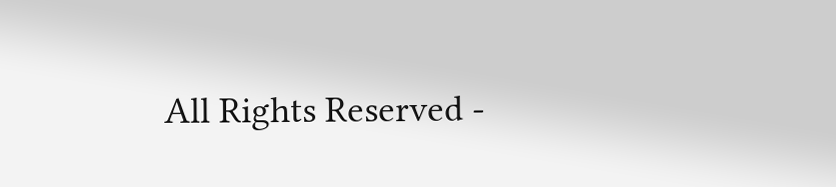All Rights Reserved -